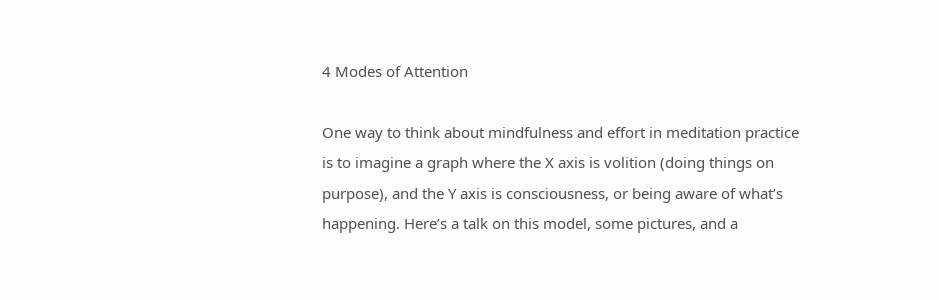4 Modes of Attention

One way to think about mindfulness and effort in meditation practice is to imagine a graph where the X axis is volition (doing things on purpose), and the Y axis is consciousness, or being aware of what’s happening. Here’s a talk on this model, some pictures, and a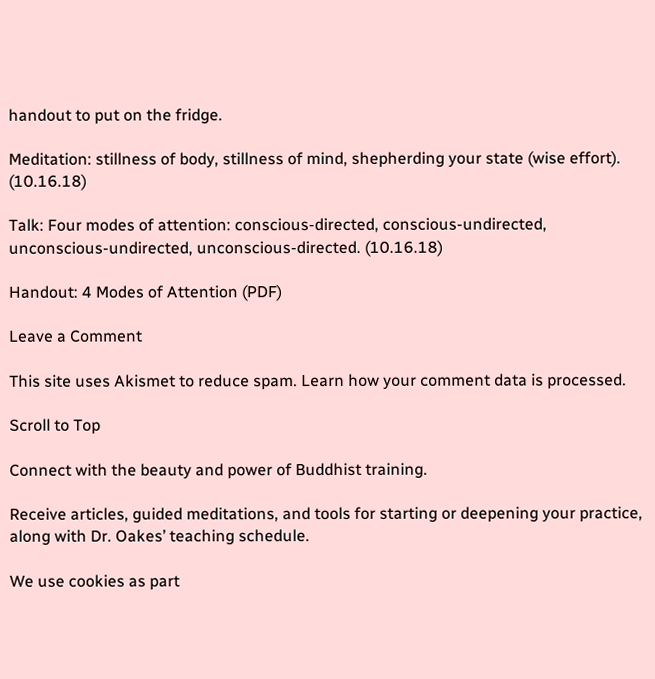handout to put on the fridge.

Meditation: stillness of body, stillness of mind, shepherding your state (wise effort). (10.16.18)

Talk: Four modes of attention: conscious-directed, conscious-undirected, unconscious-undirected, unconscious-directed. (10.16.18)

Handout: 4 Modes of Attention (PDF)

Leave a Comment

This site uses Akismet to reduce spam. Learn how your comment data is processed.

Scroll to Top

Connect with the beauty and power of Buddhist training.

Receive articles, guided meditations, and tools for starting or deepening your practice, along with Dr. Oakes’ teaching schedule.

We use cookies as part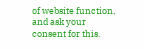of website function, and ask your consent for this.